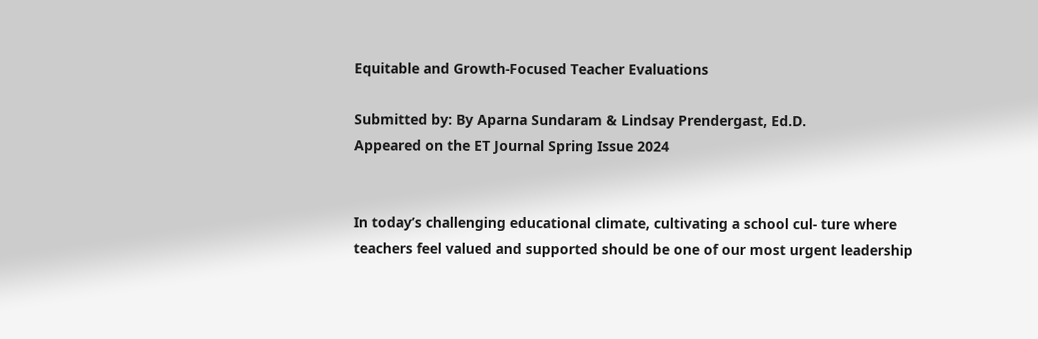Equitable and Growth-Focused Teacher Evaluations

Submitted by: By Aparna Sundaram & Lindsay Prendergast, Ed.D.
Appeared on the ET Journal Spring Issue 2024


In today’s challenging educational climate, cultivating a school cul- ture where teachers feel valued and supported should be one of our most urgent leadership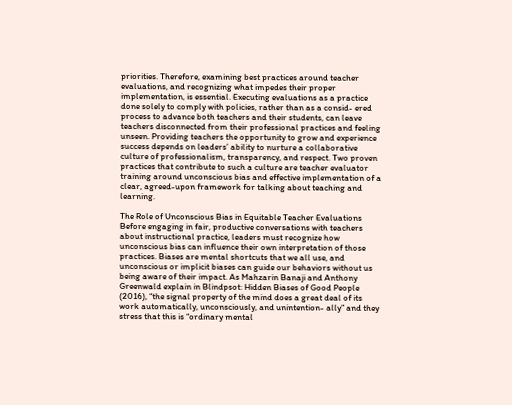priorities. Therefore, examining best practices around teacher evaluations, and recognizing what impedes their proper implementation, is essential. Executing evaluations as a practice done solely to comply with policies, rather than as a consid- ered process to advance both teachers and their students, can leave teachers disconnected from their professional practices and feeling unseen. Providing teachers the opportunity to grow and experience success depends on leaders’ ability to nurture a collaborative culture of professionalism, transparency, and respect. Two proven practices that contribute to such a culture are teacher evaluator training around unconscious bias and effective implementation of a clear, agreed-upon framework for talking about teaching and learning.

The Role of Unconscious Bias in Equitable Teacher Evaluations
Before engaging in fair, productive conversations with teachers about instructional practice, leaders must recognize how unconscious bias can influence their own interpretation of those practices. Biases are mental shortcuts that we all use, and unconscious or implicit biases can guide our behaviors without us being aware of their impact. As Mahzarin Banaji and Anthony Greenwald explain in Blindpsot: Hidden Biases of Good People (2016), “the signal property of the mind does a great deal of its work automatically, unconsciously, and unintention- ally” and they stress that this is “ordinary mental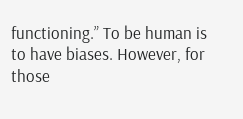functioning.” To be human is to have biases. However, for those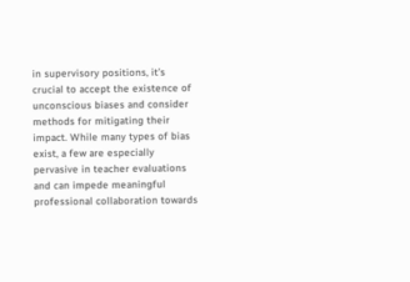in supervisory positions, it’s crucial to accept the existence of unconscious biases and consider methods for mitigating their impact. While many types of bias exist, a few are especially pervasive in teacher evaluations and can impede meaningful professional collaboration towards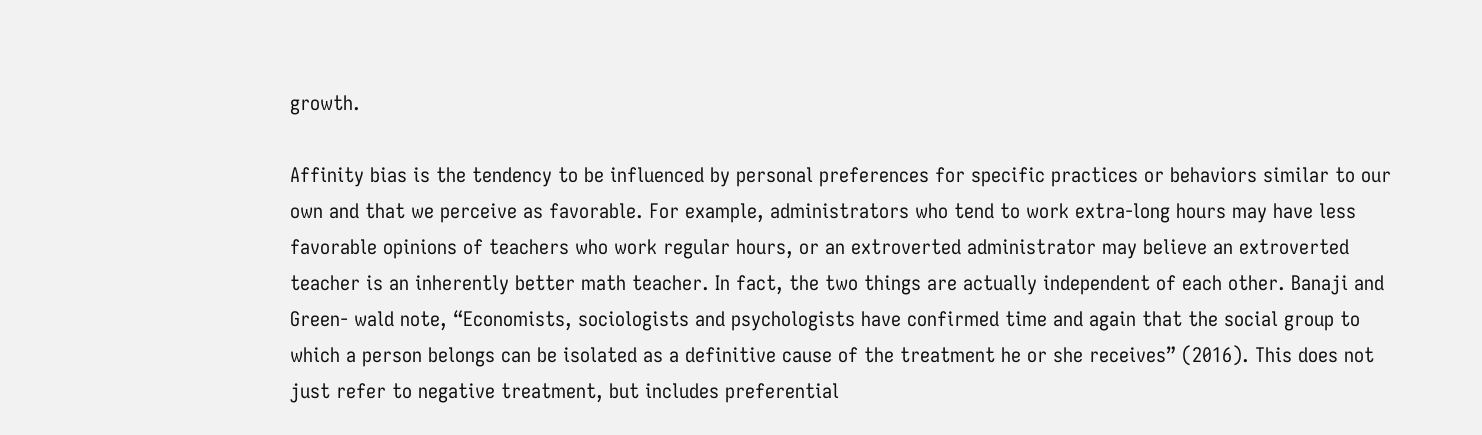growth.

Affinity bias is the tendency to be influenced by personal preferences for specific practices or behaviors similar to our own and that we perceive as favorable. For example, administrators who tend to work extra-long hours may have less favorable opinions of teachers who work regular hours, or an extroverted administrator may believe an extroverted teacher is an inherently better math teacher. In fact, the two things are actually independent of each other. Banaji and Green- wald note, “Economists, sociologists and psychologists have confirmed time and again that the social group to which a person belongs can be isolated as a definitive cause of the treatment he or she receives” (2016). This does not just refer to negative treatment, but includes preferential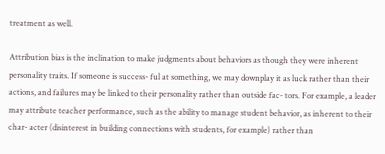treatment as well.

Attribution bias is the inclination to make judgments about behaviors as though they were inherent personality traits. If someone is success- ful at something, we may downplay it as luck rather than their actions, and failures may be linked to their personality rather than outside fac- tors. For example, a leader may attribute teacher performance, such as the ability to manage student behavior, as inherent to their char- acter (disinterest in building connections with students, for example) rather than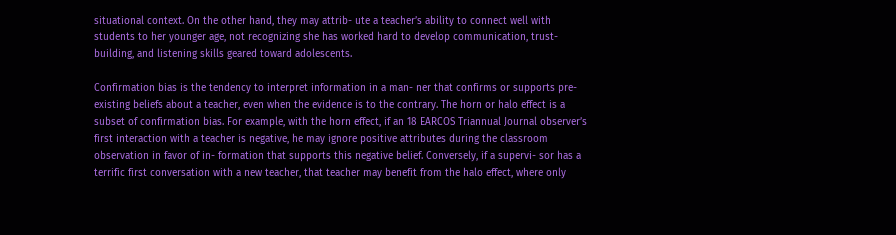situational context. On the other hand, they may attrib- ute a teacher’s ability to connect well with students to her younger age, not recognizing she has worked hard to develop communication, trust-building, and listening skills geared toward adolescents.

Confirmation bias is the tendency to interpret information in a man- ner that confirms or supports pre-existing beliefs about a teacher, even when the evidence is to the contrary. The horn or halo effect is a subset of confirmation bias. For example, with the horn effect, if an 18 EARCOS Triannual Journal observer’s first interaction with a teacher is negative, he may ignore positive attributes during the classroom observation in favor of in- formation that supports this negative belief. Conversely, if a supervi- sor has a terrific first conversation with a new teacher, that teacher may benefit from the halo effect, where only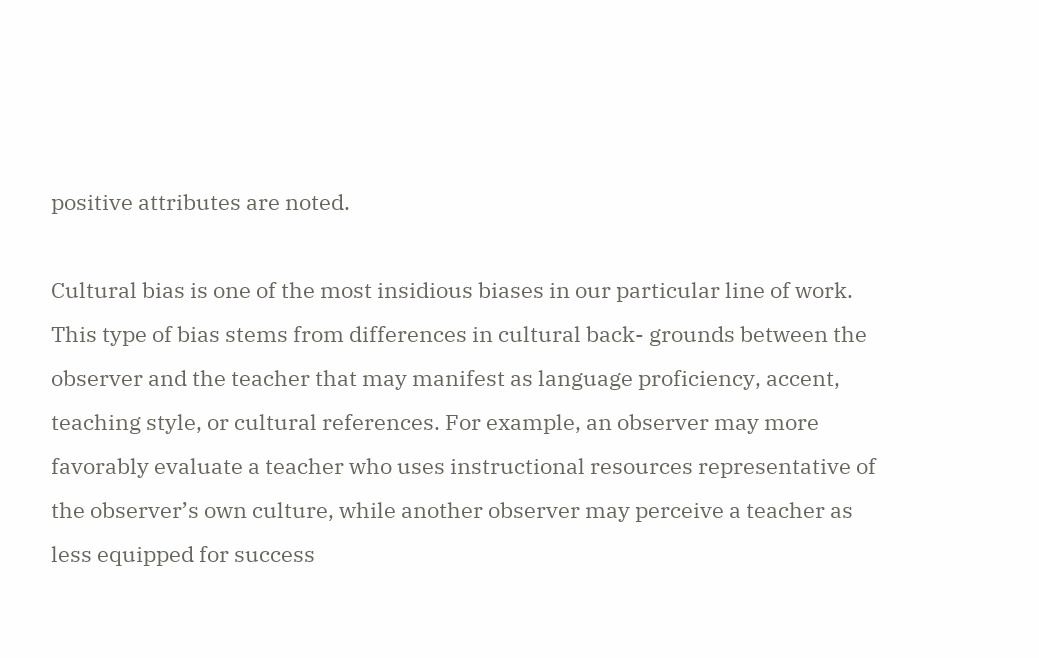positive attributes are noted.

Cultural bias is one of the most insidious biases in our particular line of work. This type of bias stems from differences in cultural back- grounds between the observer and the teacher that may manifest as language proficiency, accent, teaching style, or cultural references. For example, an observer may more favorably evaluate a teacher who uses instructional resources representative of the observer’s own culture, while another observer may perceive a teacher as less equipped for success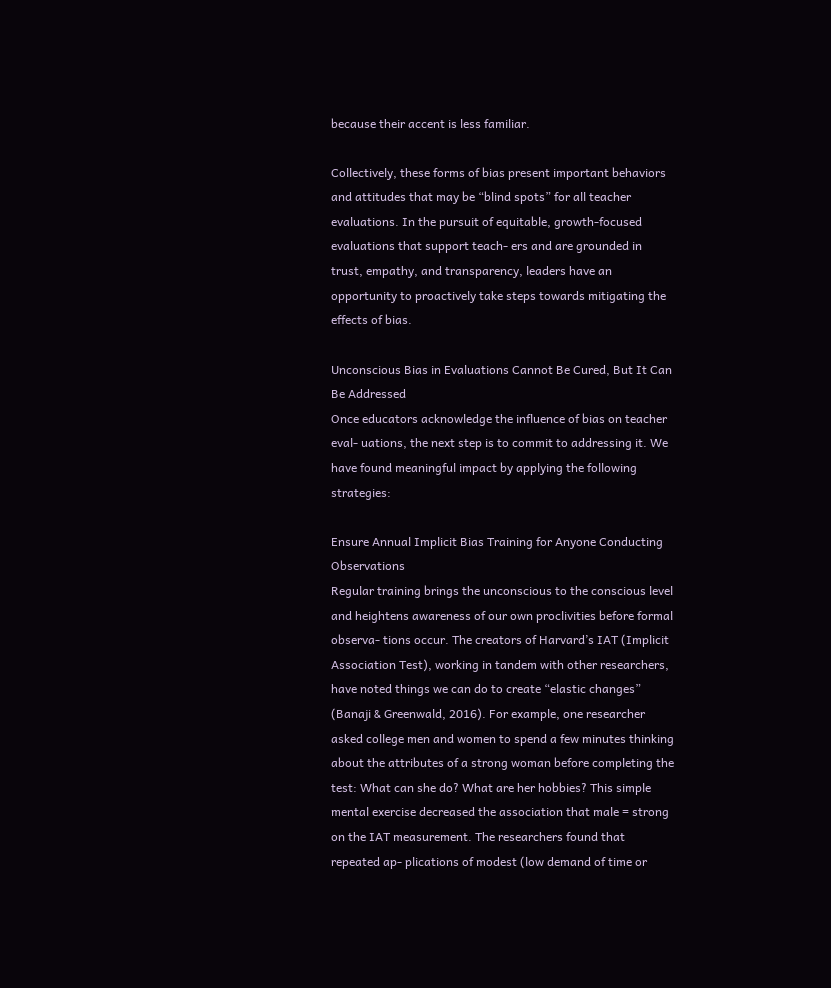because their accent is less familiar.

Collectively, these forms of bias present important behaviors and attitudes that may be “blind spots” for all teacher evaluations. In the pursuit of equitable, growth-focused evaluations that support teach- ers and are grounded in trust, empathy, and transparency, leaders have an opportunity to proactively take steps towards mitigating the effects of bias.

Unconscious Bias in Evaluations Cannot Be Cured, But It Can Be Addressed
Once educators acknowledge the influence of bias on teacher eval- uations, the next step is to commit to addressing it. We have found meaningful impact by applying the following strategies:

Ensure Annual Implicit Bias Training for Anyone Conducting Observations
Regular training brings the unconscious to the conscious level and heightens awareness of our own proclivities before formal observa- tions occur. The creators of Harvard’s IAT (Implicit Association Test), working in tandem with other researchers, have noted things we can do to create “elastic changes” (Banaji & Greenwald, 2016). For example, one researcher asked college men and women to spend a few minutes thinking about the attributes of a strong woman before completing the test: What can she do? What are her hobbies? This simple mental exercise decreased the association that male = strong on the IAT measurement. The researchers found that repeated ap- plications of modest (low demand of time or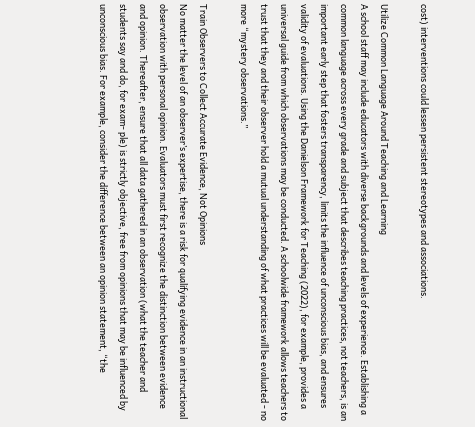cost) interventions could lessen persistent stereotypes and associations.

Utilize Common Language Around Teaching and Learning
A school staff may include educators with diverse backgrounds and levels of experience. Establishing a common language across every grade and subject that describes teaching practices, not teachers, is an important early step that fosters transparency, limits the influence of unconscious bias, and ensures validity of evaluations. Using the Danielson Framework for Teaching (2022), for example, provides a universal guide from which observations may be conducted. A schoolwide framework allows teachers to trust that they and their observer hold a mutual understanding of what practices will be evaluated - no more “mystery observations.”

Train Observers to Collect Accurate Evidence, Not Opinions
No matter the level of an observer’s expertise, there is a risk for qualifying evidence in an instructional observation with personal opinion. Evaluators must first recognize the distinction between evidence and opinion. Thereafter, ensure that all data gathered in an observation (what the teacher and students say and do, for exam- ple) is strictly objective, free from opinions that may be influenced by unconscious bias. For example, consider the difference between an opinion statement, “the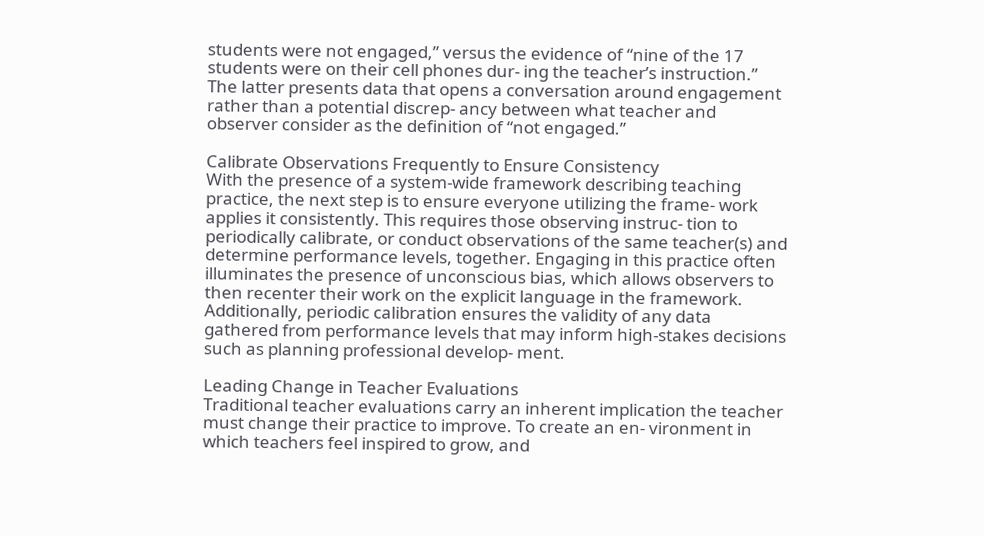students were not engaged,” versus the evidence of “nine of the 17 students were on their cell phones dur- ing the teacher’s instruction.” The latter presents data that opens a conversation around engagement rather than a potential discrep- ancy between what teacher and observer consider as the definition of “not engaged.”

Calibrate Observations Frequently to Ensure Consistency
With the presence of a system-wide framework describing teaching practice, the next step is to ensure everyone utilizing the frame- work applies it consistently. This requires those observing instruc- tion to periodically calibrate, or conduct observations of the same teacher(s) and determine performance levels, together. Engaging in this practice often illuminates the presence of unconscious bias, which allows observers to then recenter their work on the explicit language in the framework. Additionally, periodic calibration ensures the validity of any data gathered from performance levels that may inform high-stakes decisions such as planning professional develop- ment.

Leading Change in Teacher Evaluations
Traditional teacher evaluations carry an inherent implication the teacher must change their practice to improve. To create an en- vironment in which teachers feel inspired to grow, and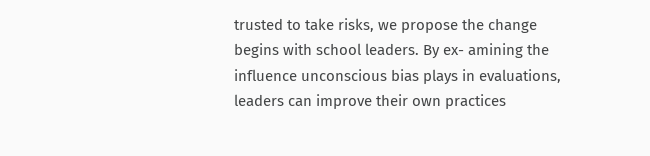trusted to take risks, we propose the change begins with school leaders. By ex- amining the influence unconscious bias plays in evaluations, leaders can improve their own practices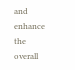and enhance the overall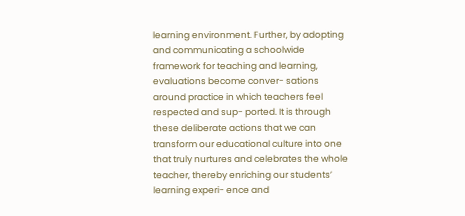learning environment. Further, by adopting and communicating a schoolwide framework for teaching and learning, evaluations become conver- sations around practice in which teachers feel respected and sup- ported. It is through these deliberate actions that we can transform our educational culture into one that truly nurtures and celebrates the whole teacher, thereby enriching our students’ learning experi- ence and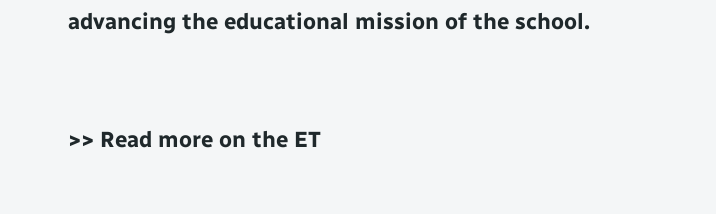advancing the educational mission of the school.


>> Read more on the ET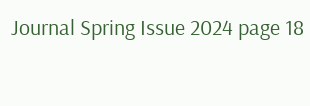Journal Spring Issue 2024 page 18